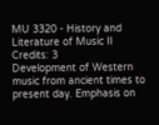MU 3320 - History and Literature of Music II
Credits: 3
Development of Western music from ancient times to present day. Emphasis on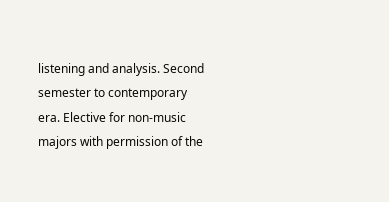listening and analysis. Second semester to contemporary era. Elective for non-music majors with permission of the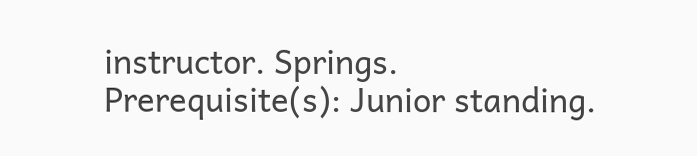instructor. Springs. Prerequisite(s): Junior standing.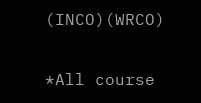(INCO)(WRCO)

*All course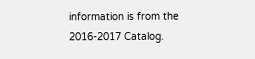information is from the 2016-2017 Catalog.